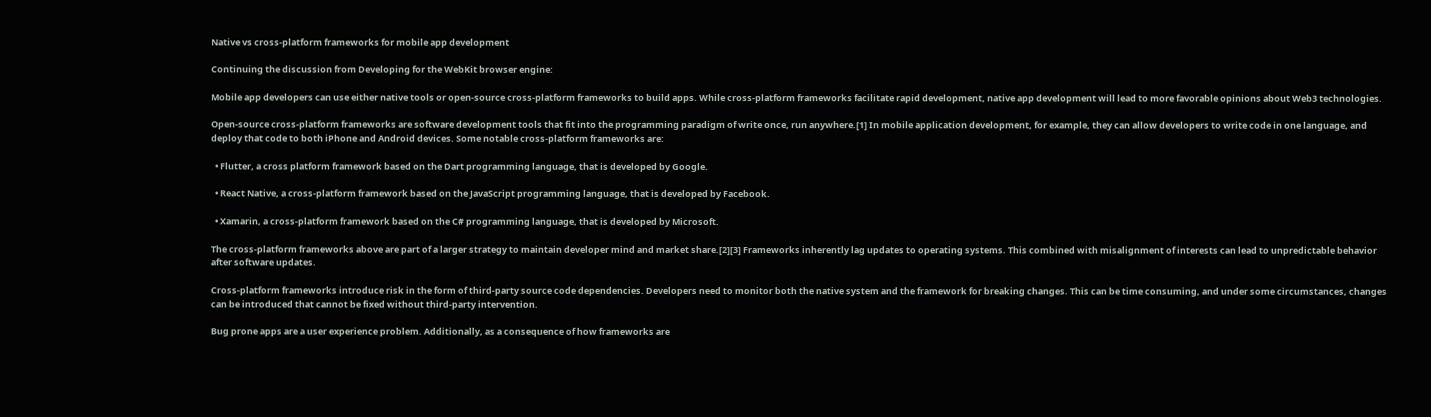Native vs cross-platform frameworks for mobile app development

Continuing the discussion from Developing for the WebKit browser engine:

Mobile app developers can use either native tools or open-source cross-platform frameworks to build apps. While cross-platform frameworks facilitate rapid development, native app development will lead to more favorable opinions about Web3 technologies.

Open-source cross-platform frameworks are software development tools that fit into the programming paradigm of write once, run anywhere.[1] In mobile application development, for example, they can allow developers to write code in one language, and deploy that code to both iPhone and Android devices. Some notable cross-platform frameworks are:

  • Flutter, a cross platform framework based on the Dart programming language, that is developed by Google.

  • React Native, a cross-platform framework based on the JavaScript programming language, that is developed by Facebook.

  • Xamarin, a cross-platform framework based on the C# programming language, that is developed by Microsoft.

The cross-platform frameworks above are part of a larger strategy to maintain developer mind and market share.[2][3] Frameworks inherently lag updates to operating systems. This combined with misalignment of interests can lead to unpredictable behavior after software updates.

Cross-platform frameworks introduce risk in the form of third-party source code dependencies. Developers need to monitor both the native system and the framework for breaking changes. This can be time consuming, and under some circumstances, changes can be introduced that cannot be fixed without third-party intervention.

Bug prone apps are a user experience problem. Additionally, as a consequence of how frameworks are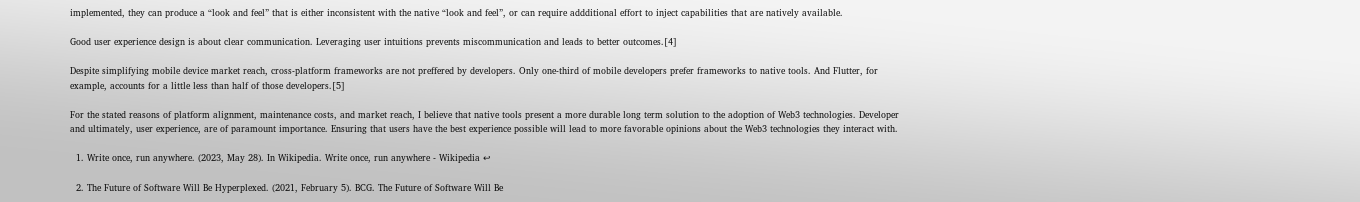implemented, they can produce a “look and feel” that is either inconsistent with the native “look and feel”, or can require addditional effort to inject capabilities that are natively available.

Good user experience design is about clear communication. Leveraging user intuitions prevents miscommunication and leads to better outcomes.[4]

Despite simplifying mobile device market reach, cross-platform frameworks are not preffered by developers. Only one-third of mobile developers prefer frameworks to native tools. And Flutter, for example, accounts for a little less than half of those developers.[5]

For the stated reasons of platform alignment, maintenance costs, and market reach, I believe that native tools present a more durable long term solution to the adoption of Web3 technologies. Developer and ultimately, user experience, are of paramount importance. Ensuring that users have the best experience possible will lead to more favorable opinions about the Web3 technologies they interact with.

  1. Write once, run anywhere. (2023, May 28). In Wikipedia. Write once, run anywhere - Wikipedia ↩

  2. The Future of Software Will Be Hyperplexed. (2021, February 5). BCG. The Future of Software Will Be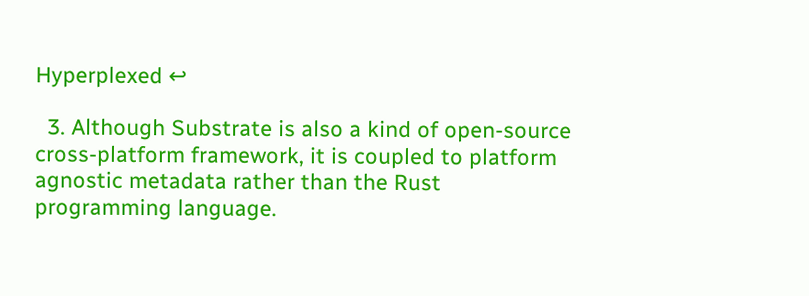Hyperplexed ↩

  3. Although Substrate is also a kind of open-source cross-platform framework, it is coupled to platform agnostic metadata rather than the Rust programming language.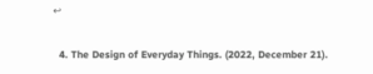↩

  4. The Design of Everyday Things. (2022, December 21).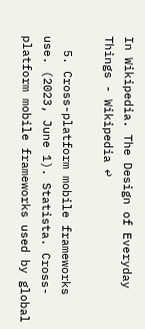In Wikipedia. The Design of Everyday Things - Wikipedia ↩

  5. Cross-platform mobile frameworks use. (2023, June 1). Statista. Cross-platform mobile frameworks used by global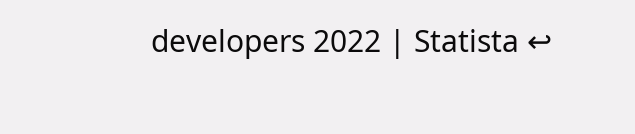developers 2022 | Statista ↩